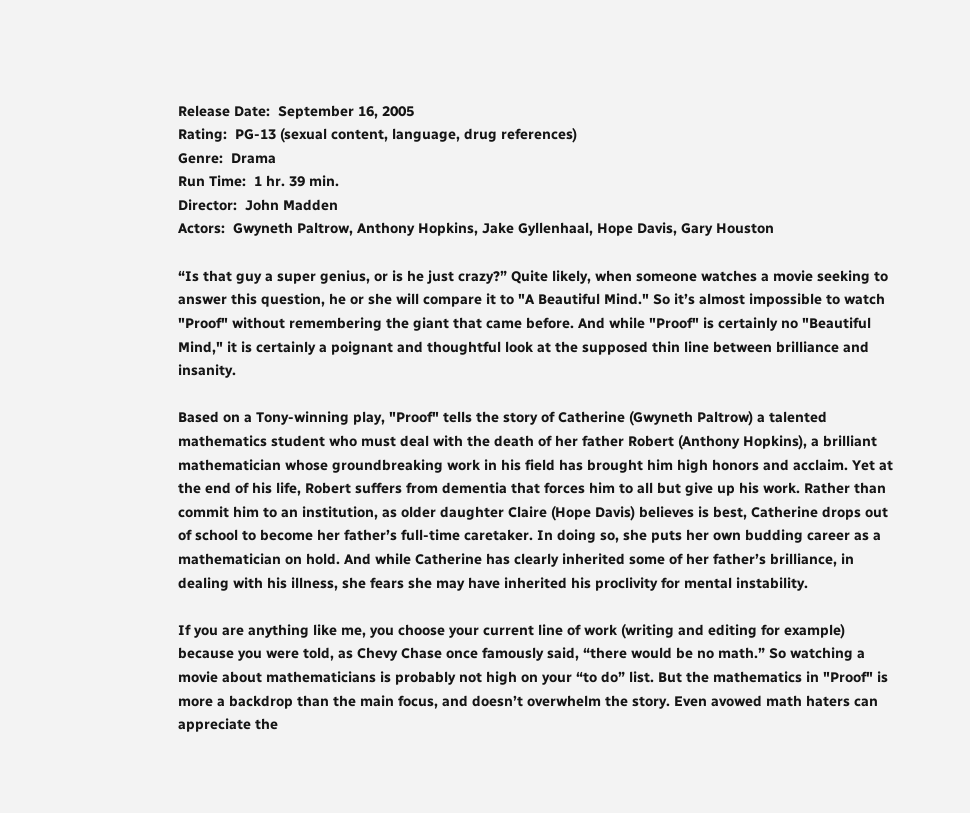Release Date:  September 16, 2005
Rating:  PG-13 (sexual content, language, drug references)
Genre:  Drama
Run Time:  1 hr. 39 min.
Director:  John Madden
Actors:  Gwyneth Paltrow, Anthony Hopkins, Jake Gyllenhaal, Hope Davis, Gary Houston

“Is that guy a super genius, or is he just crazy?” Quite likely, when someone watches a movie seeking to answer this question, he or she will compare it to "A Beautiful Mind." So it’s almost impossible to watch "Proof" without remembering the giant that came before. And while "Proof" is certainly no "Beautiful Mind," it is certainly a poignant and thoughtful look at the supposed thin line between brilliance and insanity.

Based on a Tony-winning play, "Proof" tells the story of Catherine (Gwyneth Paltrow) a talented mathematics student who must deal with the death of her father Robert (Anthony Hopkins), a brilliant mathematician whose groundbreaking work in his field has brought him high honors and acclaim. Yet at the end of his life, Robert suffers from dementia that forces him to all but give up his work. Rather than commit him to an institution, as older daughter Claire (Hope Davis) believes is best, Catherine drops out of school to become her father’s full-time caretaker. In doing so, she puts her own budding career as a mathematician on hold. And while Catherine has clearly inherited some of her father’s brilliance, in dealing with his illness, she fears she may have inherited his proclivity for mental instability.

If you are anything like me, you choose your current line of work (writing and editing for example) because you were told, as Chevy Chase once famously said, “there would be no math.” So watching a movie about mathematicians is probably not high on your “to do” list. But the mathematics in "Proof" is more a backdrop than the main focus, and doesn’t overwhelm the story. Even avowed math haters can appreciate the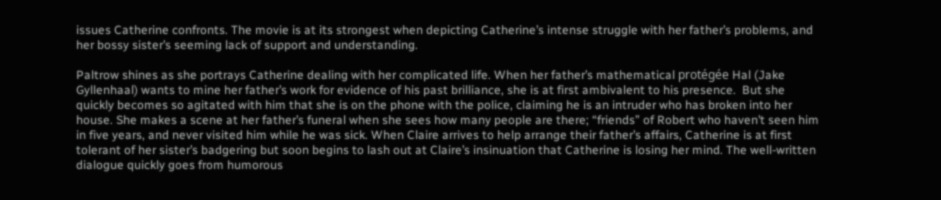issues Catherine confronts. The movie is at its strongest when depicting Catherine’s intense struggle with her father’s problems, and her bossy sister’s seeming lack of support and understanding.

Paltrow shines as she portrays Catherine dealing with her complicated life. When her father’s mathematical protégée Hal (Jake Gyllenhaal) wants to mine her father’s work for evidence of his past brilliance, she is at first ambivalent to his presence.  But she quickly becomes so agitated with him that she is on the phone with the police, claiming he is an intruder who has broken into her house. She makes a scene at her father’s funeral when she sees how many people are there; “friends” of Robert who haven’t seen him in five years, and never visited him while he was sick. When Claire arrives to help arrange their father’s affairs, Catherine is at first tolerant of her sister’s badgering but soon begins to lash out at Claire’s insinuation that Catherine is losing her mind. The well-written dialogue quickly goes from humorous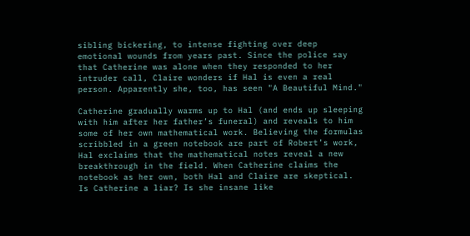sibling bickering, to intense fighting over deep emotional wounds from years past. Since the police say that Catherine was alone when they responded to her intruder call, Claire wonders if Hal is even a real person. Apparently she, too, has seen "A Beautiful Mind."

Catherine gradually warms up to Hal (and ends up sleeping with him after her father’s funeral) and reveals to him some of her own mathematical work. Believing the formulas scribbled in a green notebook are part of Robert’s work, Hal exclaims that the mathematical notes reveal a new breakthrough in the field. When Catherine claims the notebook as her own, both Hal and Claire are skeptical. Is Catherine a liar? Is she insane like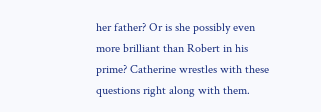her father? Or is she possibly even more brilliant than Robert in his prime? Catherine wrestles with these questions right along with them.